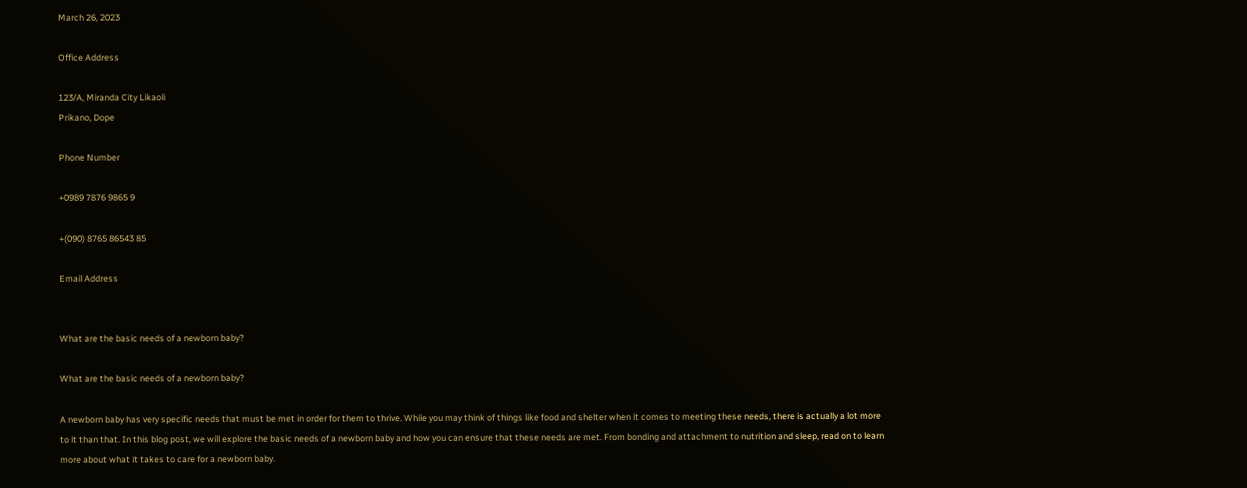March 26, 2023

Office Address

123/A, Miranda City Likaoli
Prikano, Dope

Phone Number

+0989 7876 9865 9

+(090) 8765 86543 85

Email Address


What are the basic needs of a newborn baby?

What are the basic needs of a newborn baby?

A newborn baby has very specific needs that must be met in order for them to thrive. While you may think of things like food and shelter when it comes to meeting these needs, there is actually a lot more to it than that. In this blog post, we will explore the basic needs of a newborn baby and how you can ensure that these needs are met. From bonding and attachment to nutrition and sleep, read on to learn more about what it takes to care for a newborn baby.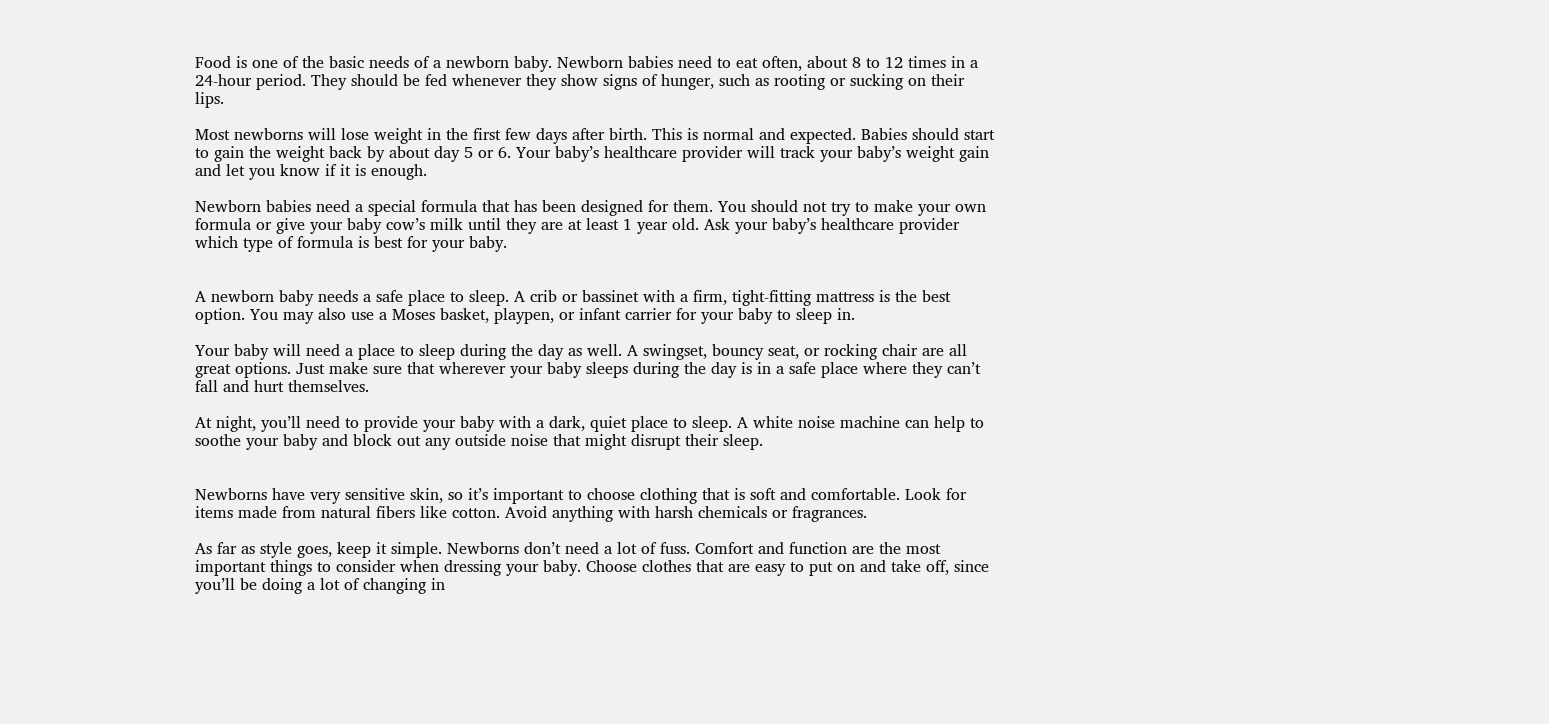Food is one of the basic needs of a newborn baby. Newborn babies need to eat often, about 8 to 12 times in a 24-hour period. They should be fed whenever they show signs of hunger, such as rooting or sucking on their lips.

Most newborns will lose weight in the first few days after birth. This is normal and expected. Babies should start to gain the weight back by about day 5 or 6. Your baby’s healthcare provider will track your baby’s weight gain and let you know if it is enough.

Newborn babies need a special formula that has been designed for them. You should not try to make your own formula or give your baby cow’s milk until they are at least 1 year old. Ask your baby’s healthcare provider which type of formula is best for your baby.


A newborn baby needs a safe place to sleep. A crib or bassinet with a firm, tight-fitting mattress is the best option. You may also use a Moses basket, playpen, or infant carrier for your baby to sleep in.

Your baby will need a place to sleep during the day as well. A swingset, bouncy seat, or rocking chair are all great options. Just make sure that wherever your baby sleeps during the day is in a safe place where they can’t fall and hurt themselves.

At night, you’ll need to provide your baby with a dark, quiet place to sleep. A white noise machine can help to soothe your baby and block out any outside noise that might disrupt their sleep.


Newborns have very sensitive skin, so it’s important to choose clothing that is soft and comfortable. Look for items made from natural fibers like cotton. Avoid anything with harsh chemicals or fragrances.

As far as style goes, keep it simple. Newborns don’t need a lot of fuss. Comfort and function are the most important things to consider when dressing your baby. Choose clothes that are easy to put on and take off, since you’ll be doing a lot of changing in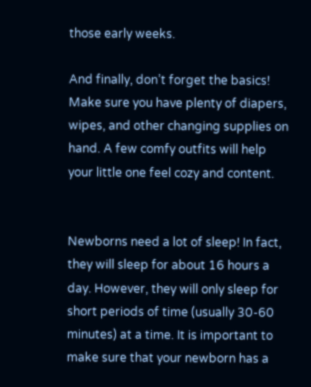those early weeks.

And finally, don’t forget the basics! Make sure you have plenty of diapers, wipes, and other changing supplies on hand. A few comfy outfits will help your little one feel cozy and content.


Newborns need a lot of sleep! In fact, they will sleep for about 16 hours a day. However, they will only sleep for short periods of time (usually 30-60 minutes) at a time. It is important to make sure that your newborn has a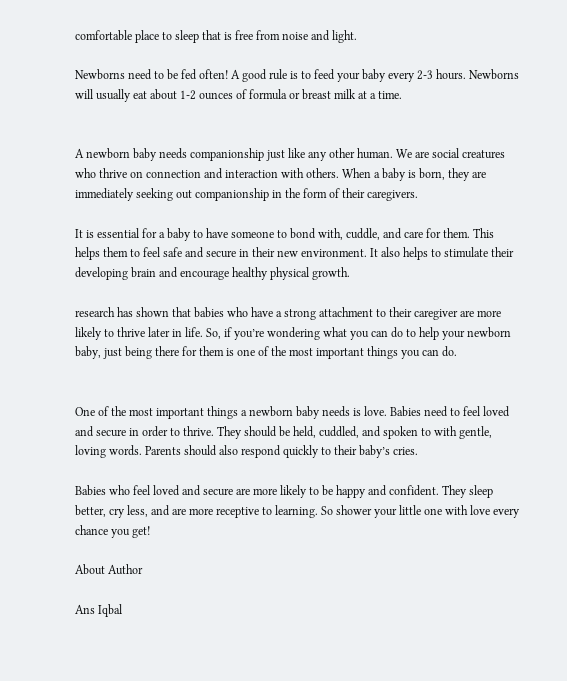comfortable place to sleep that is free from noise and light.

Newborns need to be fed often! A good rule is to feed your baby every 2-3 hours. Newborns will usually eat about 1-2 ounces of formula or breast milk at a time.


A newborn baby needs companionship just like any other human. We are social creatures who thrive on connection and interaction with others. When a baby is born, they are immediately seeking out companionship in the form of their caregivers.

It is essential for a baby to have someone to bond with, cuddle, and care for them. This helps them to feel safe and secure in their new environment. It also helps to stimulate their developing brain and encourage healthy physical growth.

research has shown that babies who have a strong attachment to their caregiver are more likely to thrive later in life. So, if you’re wondering what you can do to help your newborn baby, just being there for them is one of the most important things you can do.


One of the most important things a newborn baby needs is love. Babies need to feel loved and secure in order to thrive. They should be held, cuddled, and spoken to with gentle, loving words. Parents should also respond quickly to their baby’s cries.

Babies who feel loved and secure are more likely to be happy and confident. They sleep better, cry less, and are more receptive to learning. So shower your little one with love every chance you get!

About Author

Ans Iqbal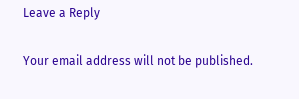Leave a Reply

Your email address will not be published.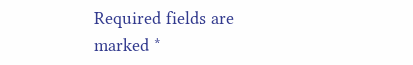Required fields are marked *